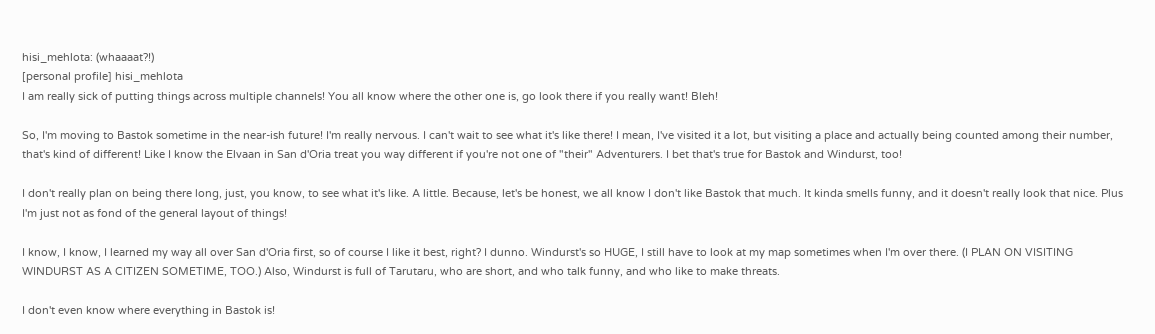hisi_mehlota: (whaaaat?!)
[personal profile] hisi_mehlota
I am really sick of putting things across multiple channels! You all know where the other one is, go look there if you really want! Bleh!

So, I'm moving to Bastok sometime in the near-ish future! I'm really nervous. I can't wait to see what it's like there! I mean, I've visited it a lot, but visiting a place and actually being counted among their number, that's kind of different! Like I know the Elvaan in San d'Oria treat you way different if you're not one of "their" Adventurers. I bet that's true for Bastok and Windurst, too!

I don't really plan on being there long, just, you know, to see what it's like. A little. Because, let's be honest, we all know I don't like Bastok that much. It kinda smells funny, and it doesn't really look that nice. Plus I'm just not as fond of the general layout of things!

I know, I know, I learned my way all over San d'Oria first, so of course I like it best, right? I dunno. Windurst's so HUGE, I still have to look at my map sometimes when I'm over there. (I PLAN ON VISITING WINDURST AS A CITIZEN SOMETIME, TOO.) Also, Windurst is full of Tarutaru, who are short, and who talk funny, and who like to make threats.

I don't even know where everything in Bastok is!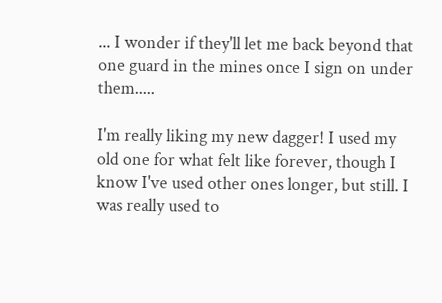... I wonder if they'll let me back beyond that one guard in the mines once I sign on under them.....

I'm really liking my new dagger! I used my old one for what felt like forever, though I know I've used other ones longer, but still. I was really used to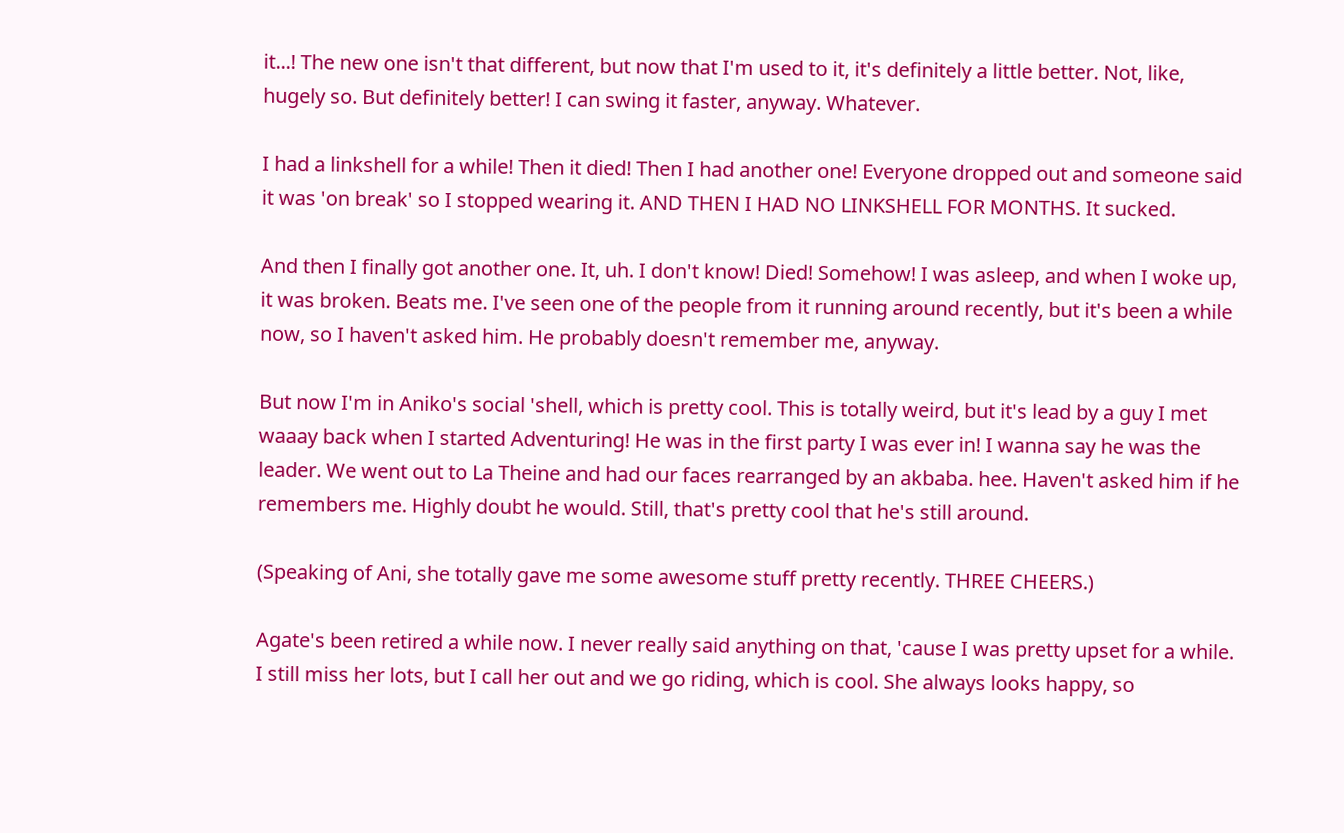it...! The new one isn't that different, but now that I'm used to it, it's definitely a little better. Not, like, hugely so. But definitely better! I can swing it faster, anyway. Whatever.

I had a linkshell for a while! Then it died! Then I had another one! Everyone dropped out and someone said it was 'on break' so I stopped wearing it. AND THEN I HAD NO LINKSHELL FOR MONTHS. It sucked.

And then I finally got another one. It, uh. I don't know! Died! Somehow! I was asleep, and when I woke up, it was broken. Beats me. I've seen one of the people from it running around recently, but it's been a while now, so I haven't asked him. He probably doesn't remember me, anyway.

But now I'm in Aniko's social 'shell, which is pretty cool. This is totally weird, but it's lead by a guy I met waaay back when I started Adventuring! He was in the first party I was ever in! I wanna say he was the leader. We went out to La Theine and had our faces rearranged by an akbaba. hee. Haven't asked him if he remembers me. Highly doubt he would. Still, that's pretty cool that he's still around.

(Speaking of Ani, she totally gave me some awesome stuff pretty recently. THREE CHEERS.)

Agate's been retired a while now. I never really said anything on that, 'cause I was pretty upset for a while. I still miss her lots, but I call her out and we go riding, which is cool. She always looks happy, so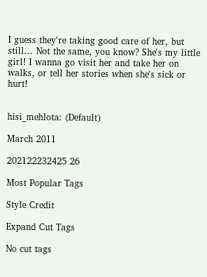I guess they're taking good care of her, but still... Not the same, you know? She's my little girl! I wanna go visit her and take her on walks, or tell her stories when she's sick or hurt!


hisi_mehlota: (Default)

March 2011

202122232425 26

Most Popular Tags

Style Credit

Expand Cut Tags

No cut tags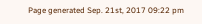Page generated Sep. 21st, 2017 09:22 pm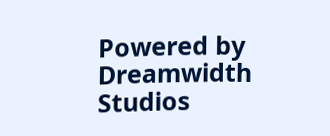Powered by Dreamwidth Studios